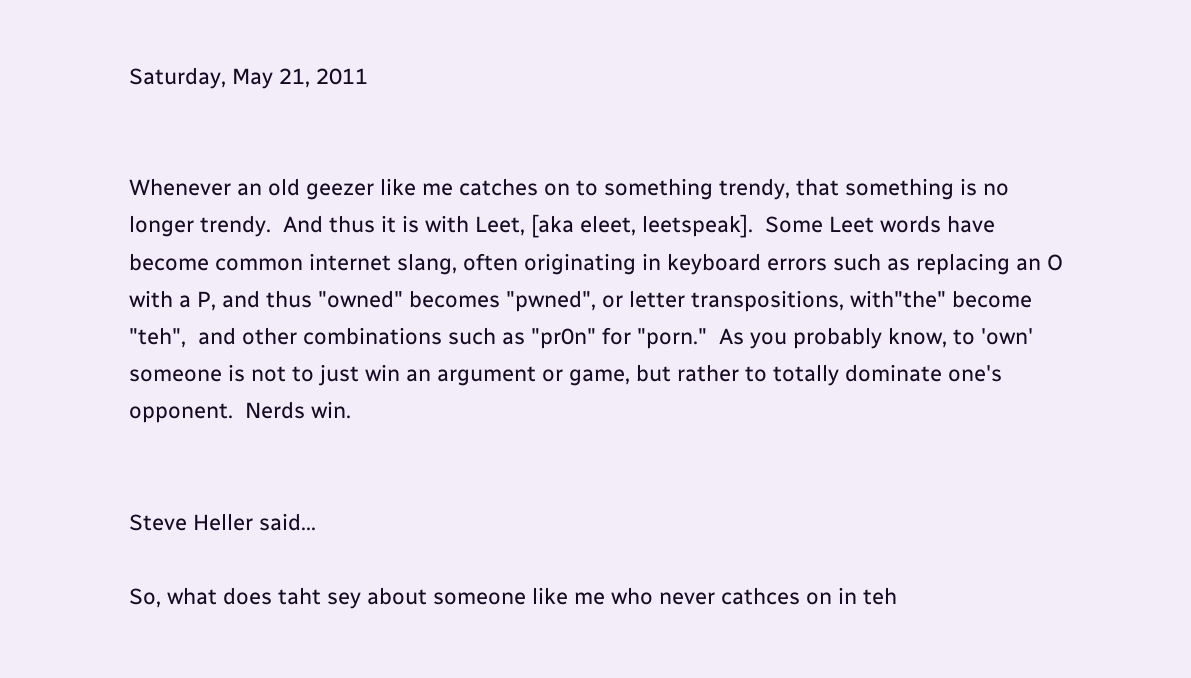Saturday, May 21, 2011


Whenever an old geezer like me catches on to something trendy, that something is no longer trendy.  And thus it is with Leet, [aka eleet, leetspeak].  Some Leet words have become common internet slang, often originating in keyboard errors such as replacing an O with a P, and thus "owned" becomes "pwned", or letter transpositions, with"the" become "teh",  and other combinations such as "pr0n" for "porn."  As you probably know, to 'own' someone is not to just win an argument or game, but rather to totally dominate one's opponent.  Nerds win.


Steve Heller said...

So, what does taht sey about someone like me who never cathces on in teh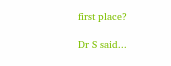first place?

Dr S said...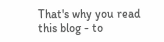That's why you read this blog - to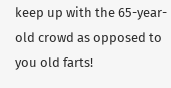keep up with the 65-year-old crowd as opposed to you old farts!